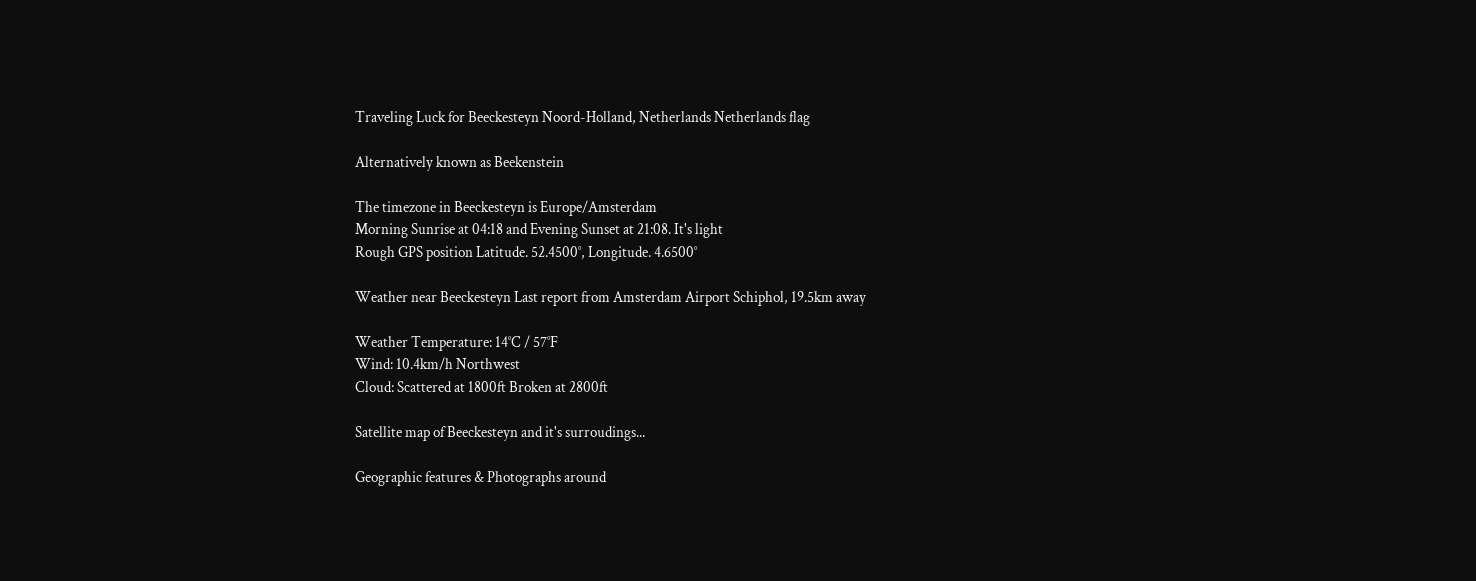Traveling Luck for Beeckesteyn Noord-Holland, Netherlands Netherlands flag

Alternatively known as Beekenstein

The timezone in Beeckesteyn is Europe/Amsterdam
Morning Sunrise at 04:18 and Evening Sunset at 21:08. It's light
Rough GPS position Latitude. 52.4500°, Longitude. 4.6500°

Weather near Beeckesteyn Last report from Amsterdam Airport Schiphol, 19.5km away

Weather Temperature: 14°C / 57°F
Wind: 10.4km/h Northwest
Cloud: Scattered at 1800ft Broken at 2800ft

Satellite map of Beeckesteyn and it's surroudings...

Geographic features & Photographs around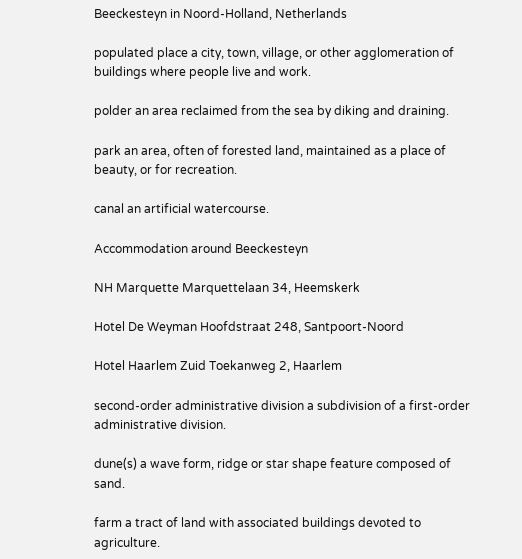Beeckesteyn in Noord-Holland, Netherlands

populated place a city, town, village, or other agglomeration of buildings where people live and work.

polder an area reclaimed from the sea by diking and draining.

park an area, often of forested land, maintained as a place of beauty, or for recreation.

canal an artificial watercourse.

Accommodation around Beeckesteyn

NH Marquette Marquettelaan 34, Heemskerk

Hotel De Weyman Hoofdstraat 248, Santpoort-Noord

Hotel Haarlem Zuid Toekanweg 2, Haarlem

second-order administrative division a subdivision of a first-order administrative division.

dune(s) a wave form, ridge or star shape feature composed of sand.

farm a tract of land with associated buildings devoted to agriculture.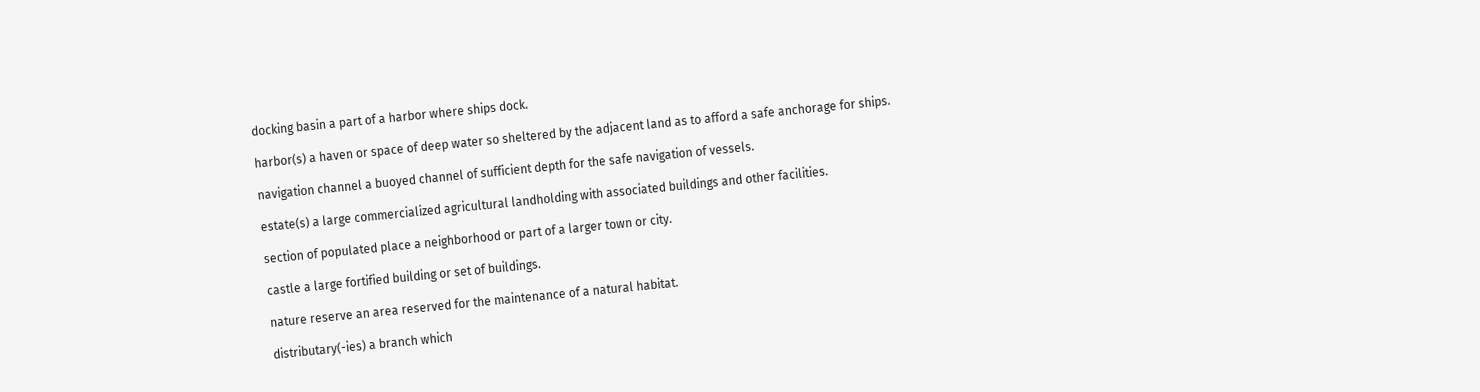docking basin a part of a harbor where ships dock.

harbor(s) a haven or space of deep water so sheltered by the adjacent land as to afford a safe anchorage for ships.

navigation channel a buoyed channel of sufficient depth for the safe navigation of vessels.

estate(s) a large commercialized agricultural landholding with associated buildings and other facilities.

section of populated place a neighborhood or part of a larger town or city.

castle a large fortified building or set of buildings.

nature reserve an area reserved for the maintenance of a natural habitat.

distributary(-ies) a branch which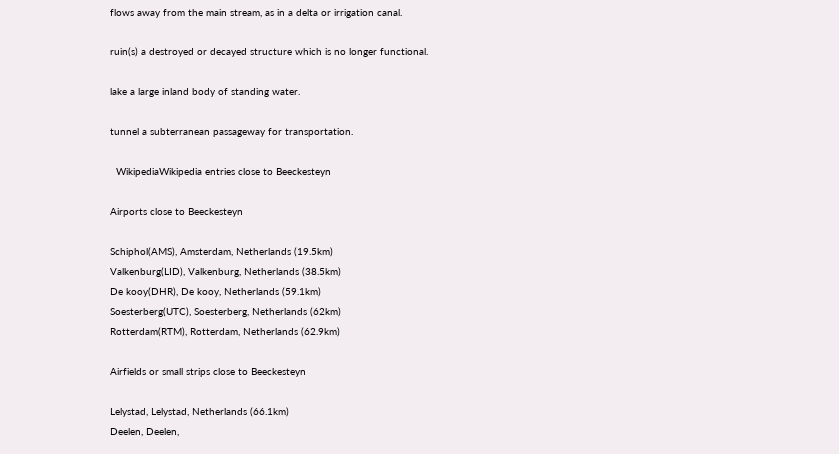flows away from the main stream, as in a delta or irrigation canal.

ruin(s) a destroyed or decayed structure which is no longer functional.

lake a large inland body of standing water.

tunnel a subterranean passageway for transportation.

  WikipediaWikipedia entries close to Beeckesteyn

Airports close to Beeckesteyn

Schiphol(AMS), Amsterdam, Netherlands (19.5km)
Valkenburg(LID), Valkenburg, Netherlands (38.5km)
De kooy(DHR), De kooy, Netherlands (59.1km)
Soesterberg(UTC), Soesterberg, Netherlands (62km)
Rotterdam(RTM), Rotterdam, Netherlands (62.9km)

Airfields or small strips close to Beeckesteyn

Lelystad, Lelystad, Netherlands (66.1km)
Deelen, Deelen,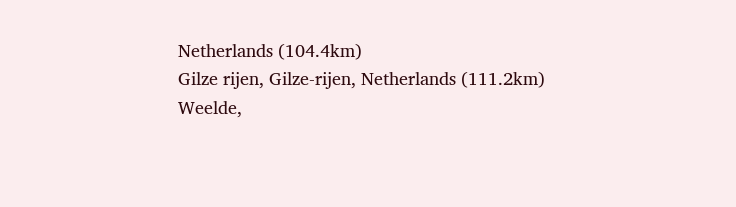Netherlands (104.4km)
Gilze rijen, Gilze-rijen, Netherlands (111.2km)
Weelde,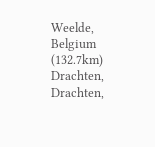Weelde, Belgium (132.7km)
Drachten, Drachten,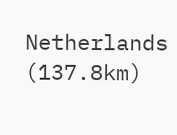Netherlands (137.8km)